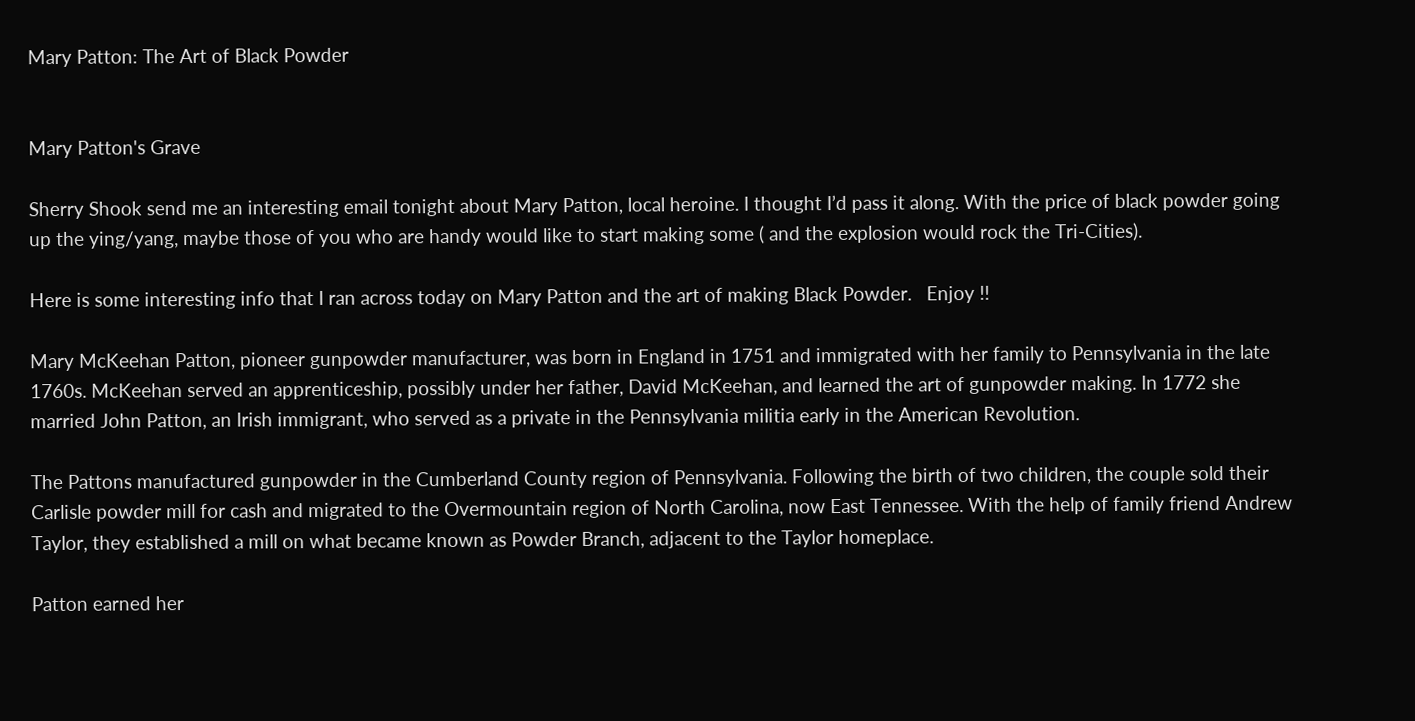Mary Patton: The Art of Black Powder


Mary Patton's Grave

Sherry Shook send me an interesting email tonight about Mary Patton, local heroine. I thought I’d pass it along. With the price of black powder going up the ying/yang, maybe those of you who are handy would like to start making some ( and the explosion would rock the Tri-Cities).

Here is some interesting info that I ran across today on Mary Patton and the art of making Black Powder.   Enjoy !!

Mary McKeehan Patton, pioneer gunpowder manufacturer, was born in England in 1751 and immigrated with her family to Pennsylvania in the late 1760s. McKeehan served an apprenticeship, possibly under her father, David McKeehan, and learned the art of gunpowder making. In 1772 she married John Patton, an Irish immigrant, who served as a private in the Pennsylvania militia early in the American Revolution.

The Pattons manufactured gunpowder in the Cumberland County region of Pennsylvania. Following the birth of two children, the couple sold their Carlisle powder mill for cash and migrated to the Overmountain region of North Carolina, now East Tennessee. With the help of family friend Andrew Taylor, they established a mill on what became known as Powder Branch, adjacent to the Taylor homeplace.

Patton earned her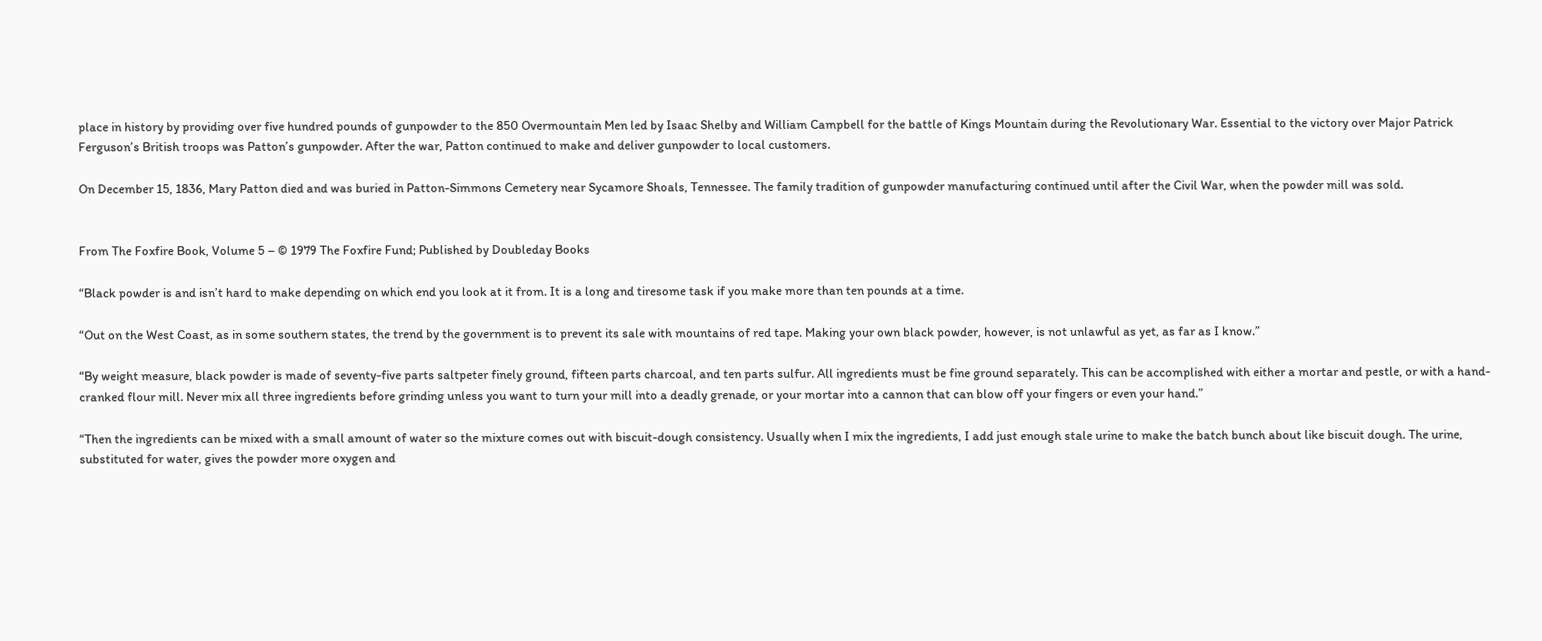place in history by providing over five hundred pounds of gunpowder to the 850 Overmountain Men led by Isaac Shelby and William Campbell for the battle of Kings Mountain during the Revolutionary War. Essential to the victory over Major Patrick Ferguson’s British troops was Patton’s gunpowder. After the war, Patton continued to make and deliver gunpowder to local customers.

On December 15, 1836, Mary Patton died and was buried in Patton-Simmons Cemetery near Sycamore Shoals, Tennessee. The family tradition of gunpowder manufacturing continued until after the Civil War, when the powder mill was sold.


From The Foxfire Book, Volume 5 – © 1979 The Foxfire Fund; Published by Doubleday Books

“Black powder is and isn’t hard to make depending on which end you look at it from. It is a long and tiresome task if you make more than ten pounds at a time.

“Out on the West Coast, as in some southern states, the trend by the government is to prevent its sale with mountains of red tape. Making your own black powder, however, is not unlawful as yet, as far as I know.”

“By weight measure, black powder is made of seventy-five parts saltpeter finely ground, fifteen parts charcoal, and ten parts sulfur. All ingredients must be fine ground separately. This can be accomplished with either a mortar and pestle, or with a hand-cranked flour mill. Never mix all three ingredients before grinding unless you want to turn your mill into a deadly grenade, or your mortar into a cannon that can blow off your fingers or even your hand.”

“Then the ingredients can be mixed with a small amount of water so the mixture comes out with biscuit-dough consistency. Usually when I mix the ingredients, I add just enough stale urine to make the batch bunch about like biscuit dough. The urine, substituted for water, gives the powder more oxygen and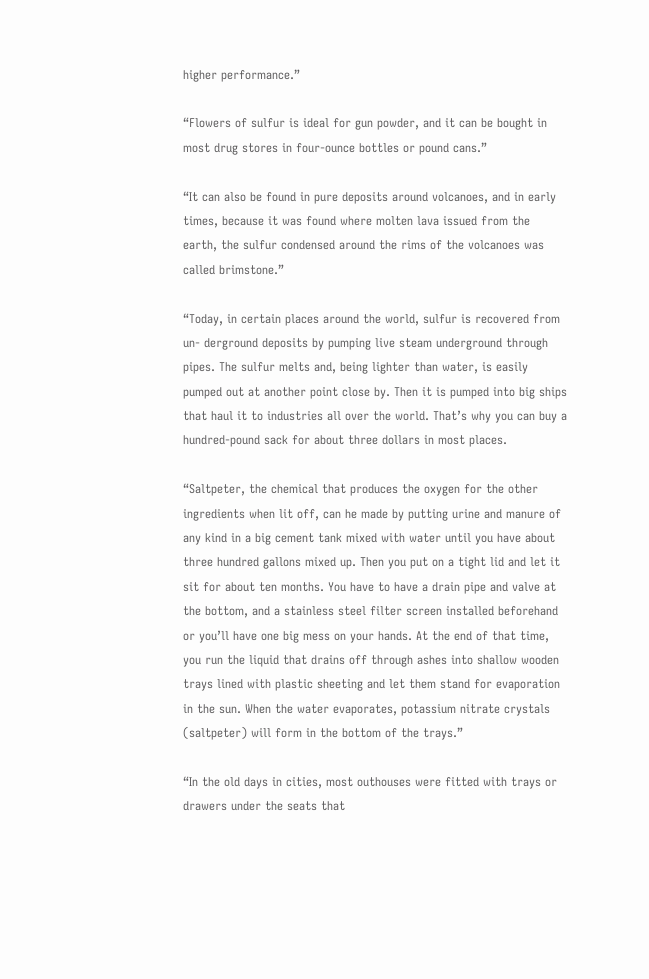higher performance.”

“Flowers of sulfur is ideal for gun powder, and it can be bought in most drug stores in four-ounce bottles or pound cans.”

“It can also be found in pure deposits around volcanoes, and in early times, because it was found where molten lava issued from the earth, the sulfur condensed around the rims of the volcanoes was called brimstone.”

“Today, in certain places around the world, sulfur is recovered from un- derground deposits by pumping live steam underground through pipes. The sulfur melts and, being lighter than water, is easily pumped out at another point close by. Then it is pumped into big ships that haul it to industries all over the world. That’s why you can buy a hundred-pound sack for about three dollars in most places.

“Saltpeter, the chemical that produces the oxygen for the other ingredients when lit off, can he made by putting urine and manure of any kind in a big cement tank mixed with water until you have about three hundred gallons mixed up. Then you put on a tight lid and let it sit for about ten months. You have to have a drain pipe and valve at the bottom, and a stainless steel filter screen installed beforehand or you’ll have one big mess on your hands. At the end of that time, you run the liquid that drains off through ashes into shallow wooden trays lined with plastic sheeting and let them stand for evaporation in the sun. When the water evaporates, potassium nitrate crystals (saltpeter) will form in the bottom of the trays.”

“In the old days in cities, most outhouses were fitted with trays or drawers under the seats that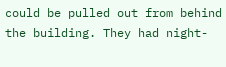could be pulled out from behind the building. They had night-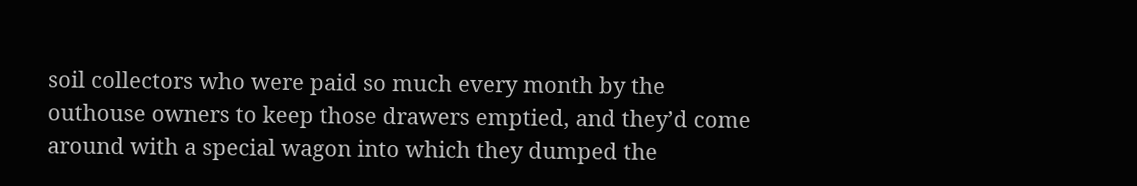soil collectors who were paid so much every month by the outhouse owners to keep those drawers emptied, and they’d come around with a special wagon into which they dumped the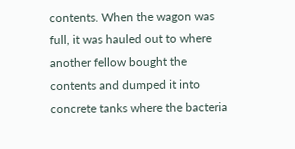contents. When the wagon was full, it was hauled out to where another fellow bought the contents and dumped it into concrete tanks where the bacteria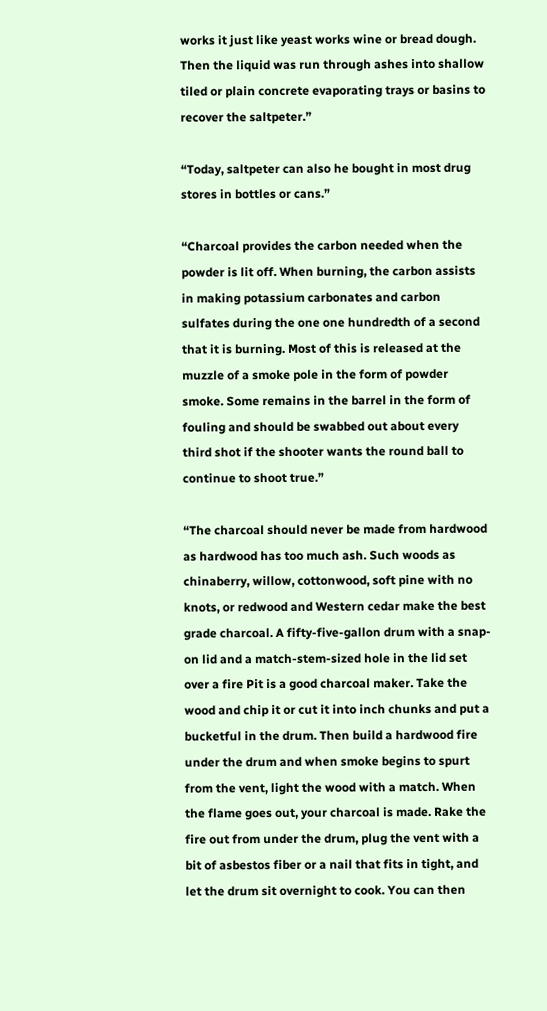works it just like yeast works wine or bread dough. Then the liquid was run through ashes into shallow tiled or plain concrete evaporating trays or basins to recover the saltpeter.”

“Today, saltpeter can also he bought in most drug stores in bottles or cans.”

“Charcoal provides the carbon needed when the powder is lit off. When burning, the carbon assists in making potassium carbonates and carbon sulfates during the one one hundredth of a second that it is burning. Most of this is released at the muzzle of a smoke pole in the form of powder smoke. Some remains in the barrel in the form of fouling and should be swabbed out about every third shot if the shooter wants the round ball to continue to shoot true.”

“The charcoal should never be made from hardwood as hardwood has too much ash. Such woods as chinaberry, willow, cottonwood, soft pine with no knots, or redwood and Western cedar make the best grade charcoal. A fifty-five-gallon drum with a snap-on lid and a match-stem-sized hole in the lid set over a fire Pit is a good charcoal maker. Take the wood and chip it or cut it into inch chunks and put a bucketful in the drum. Then build a hardwood fire under the drum and when smoke begins to spurt from the vent, light the wood with a match. When the flame goes out, your charcoal is made. Rake the fire out from under the drum, plug the vent with a bit of asbestos fiber or a nail that fits in tight, and let the drum sit overnight to cook. You can then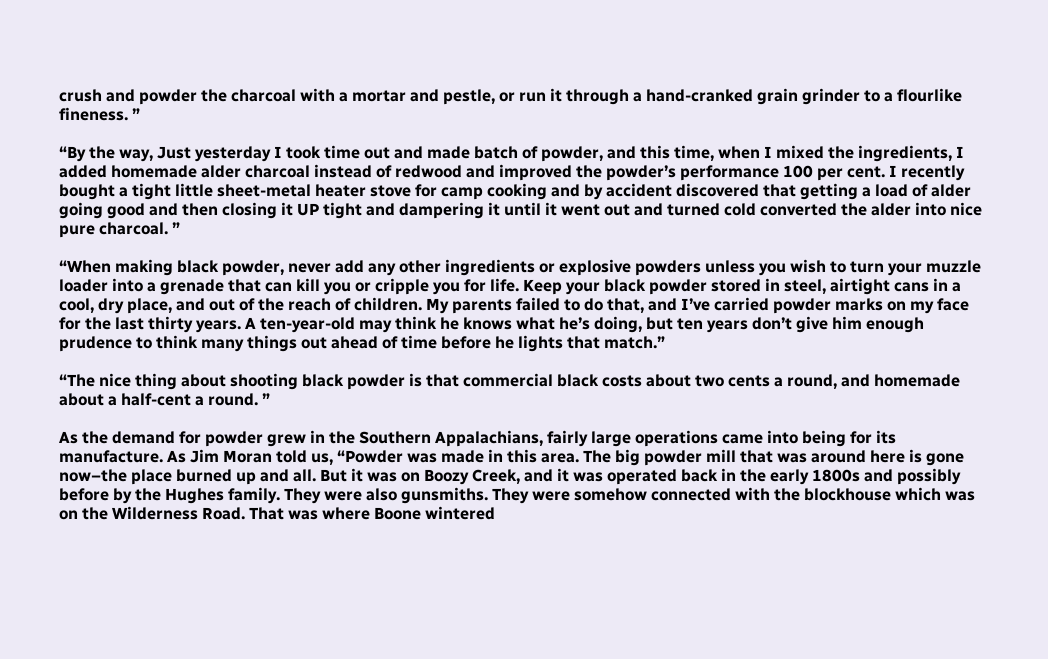crush and powder the charcoal with a mortar and pestle, or run it through a hand-cranked grain grinder to a flourlike fineness. ”

“By the way, Just yesterday I took time out and made batch of powder, and this time, when I mixed the ingredients, I added homemade alder charcoal instead of redwood and improved the powder’s performance 100 per cent. I recently bought a tight little sheet-metal heater stove for camp cooking and by accident discovered that getting a load of alder going good and then closing it UP tight and dampering it until it went out and turned cold converted the alder into nice pure charcoal. ”

“When making black powder, never add any other ingredients or explosive powders unless you wish to turn your muzzle loader into a grenade that can kill you or cripple you for life. Keep your black powder stored in steel, airtight cans in a cool, dry place, and out of the reach of children. My parents failed to do that, and I’ve carried powder marks on my face for the last thirty years. A ten-year-old may think he knows what he’s doing, but ten years don’t give him enough prudence to think many things out ahead of time before he lights that match.”

“The nice thing about shooting black powder is that commercial black costs about two cents a round, and homemade about a half-cent a round. ”

As the demand for powder grew in the Southern Appalachians, fairly large operations came into being for its manufacture. As Jim Moran told us, “Powder was made in this area. The big powder mill that was around here is gone now–the place burned up and all. But it was on Boozy Creek, and it was operated back in the early 1800s and possibly before by the Hughes family. They were also gunsmiths. They were somehow connected with the blockhouse which was on the Wilderness Road. That was where Boone wintered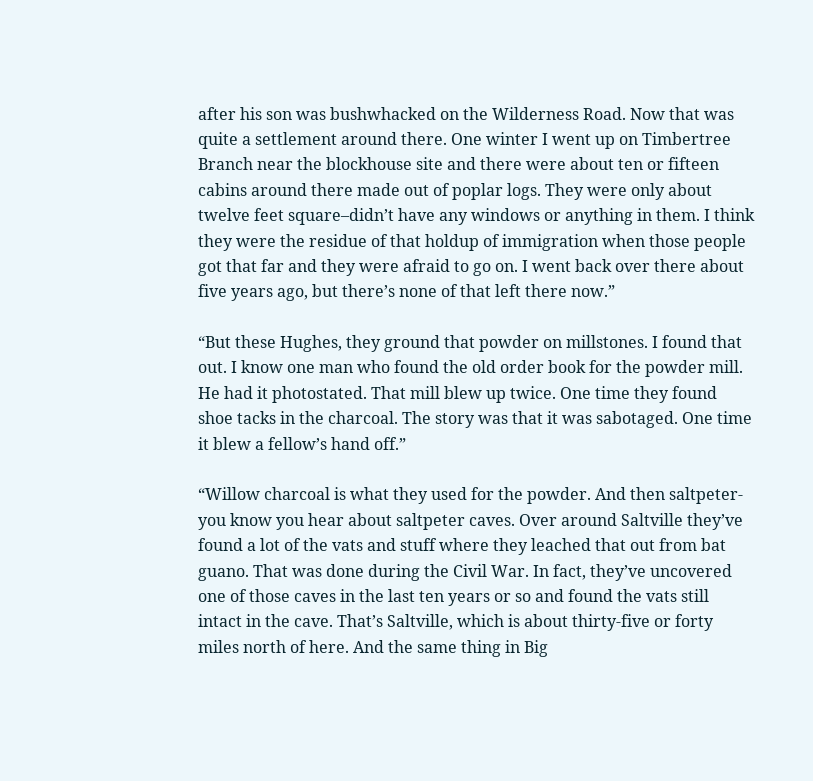after his son was bushwhacked on the Wilderness Road. Now that was quite a settlement around there. One winter I went up on Timbertree Branch near the blockhouse site and there were about ten or fifteen cabins around there made out of poplar logs. They were only about twelve feet square–didn’t have any windows or anything in them. I think they were the residue of that holdup of immigration when those people got that far and they were afraid to go on. I went back over there about five years ago, but there’s none of that left there now.”

“But these Hughes, they ground that powder on millstones. I found that out. I know one man who found the old order book for the powder mill. He had it photostated. That mill blew up twice. One time they found shoe tacks in the charcoal. The story was that it was sabotaged. One time it blew a fellow’s hand off.”

“Willow charcoal is what they used for the powder. And then saltpeter- you know you hear about saltpeter caves. Over around Saltville they’ve found a lot of the vats and stuff where they leached that out from bat guano. That was done during the Civil War. In fact, they’ve uncovered one of those caves in the last ten years or so and found the vats still intact in the cave. That’s Saltville, which is about thirty-five or forty miles north of here. And the same thing in Big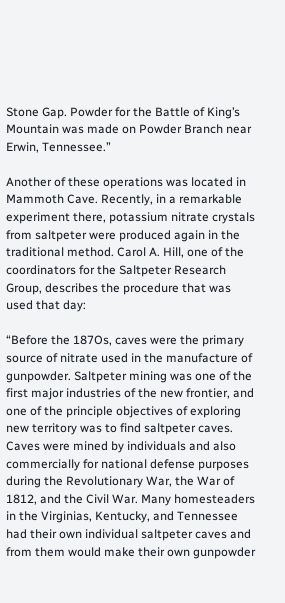Stone Gap. Powder for the Battle of King’s Mountain was made on Powder Branch near Erwin, Tennessee.”

Another of these operations was located in Mammoth Cave. Recently, in a remarkable experiment there, potassium nitrate crystals from saltpeter were produced again in the traditional method. Carol A. Hill, one of the coordinators for the Saltpeter Research Group, describes the procedure that was used that day:

“Before the 187Os, caves were the primary source of nitrate used in the manufacture of gunpowder. Saltpeter mining was one of the first major industries of the new frontier, and one of the principle objectives of exploring new territory was to find saltpeter caves. Caves were mined by individuals and also commercially for national defense purposes during the Revolutionary War, the War of 1812, and the Civil War. Many homesteaders in the Virginias, Kentucky, and Tennessee had their own individual saltpeter caves and from them would make their own gunpowder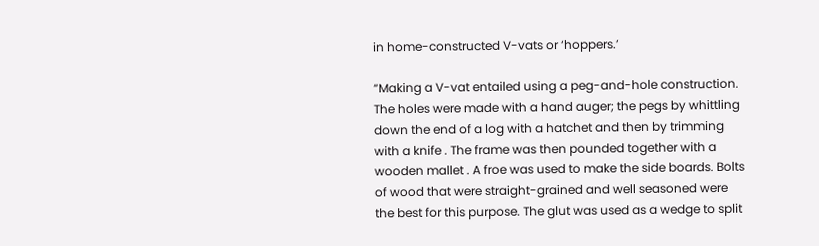in home-constructed V-vats or ‘hoppers.’

“Making a V-vat entailed using a peg-and-hole construction. The holes were made with a hand auger; the pegs by whittling down the end of a log with a hatchet and then by trimming with a knife . The frame was then pounded together with a wooden mallet . A froe was used to make the side boards. Bolts of wood that were straight-grained and well seasoned were the best for this purpose. The glut was used as a wedge to split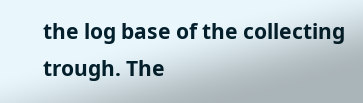the log base of the collecting trough. The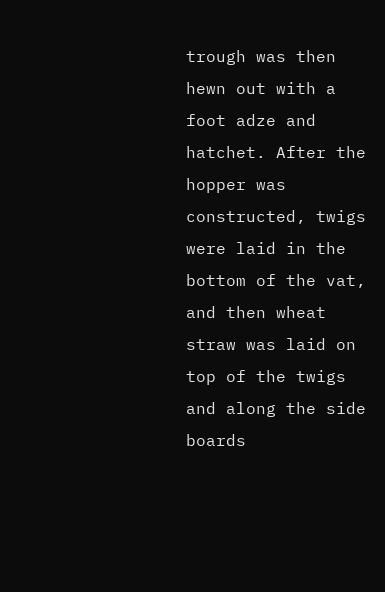trough was then hewn out with a foot adze and hatchet. After the hopper was constructed, twigs were laid in the bottom of the vat, and then wheat straw was laid on top of the twigs and along the side boards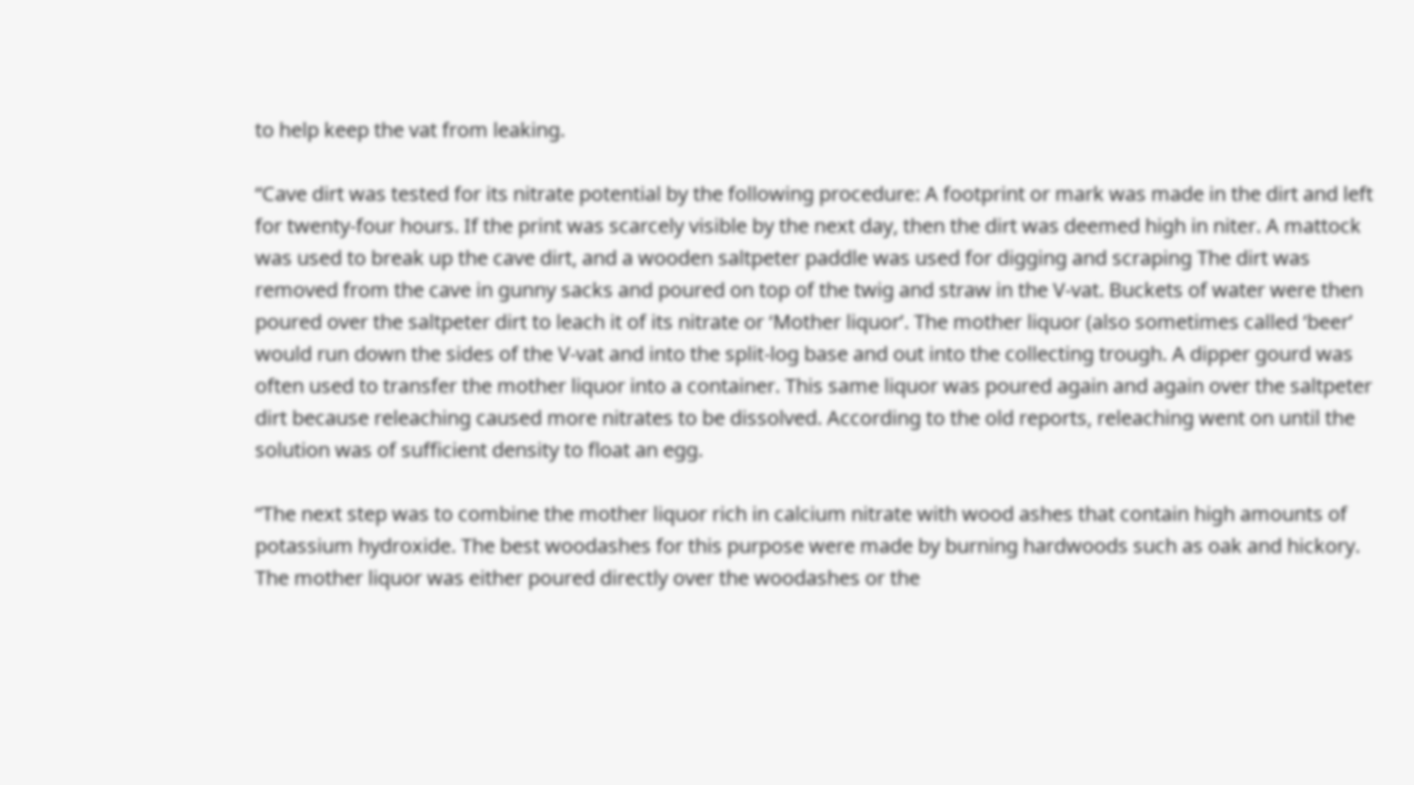to help keep the vat from leaking.

“Cave dirt was tested for its nitrate potential by the following procedure: A footprint or mark was made in the dirt and left for twenty-four hours. If the print was scarcely visible by the next day, then the dirt was deemed high in niter. A mattock was used to break up the cave dirt, and a wooden saltpeter paddle was used for digging and scraping The dirt was removed from the cave in gunny sacks and poured on top of the twig and straw in the V-vat. Buckets of water were then poured over the saltpeter dirt to leach it of its nitrate or ‘Mother liquor’. The mother liquor (also sometimes called ‘beer’ would run down the sides of the V-vat and into the split-log base and out into the collecting trough. A dipper gourd was often used to transfer the mother liquor into a container. This same liquor was poured again and again over the saltpeter dirt because releaching caused more nitrates to be dissolved. According to the old reports, releaching went on until the solution was of sufficient density to float an egg.

“The next step was to combine the mother liquor rich in calcium nitrate with wood ashes that contain high amounts of potassium hydroxide. The best woodashes for this purpose were made by burning hardwoods such as oak and hickory. The mother liquor was either poured directly over the woodashes or the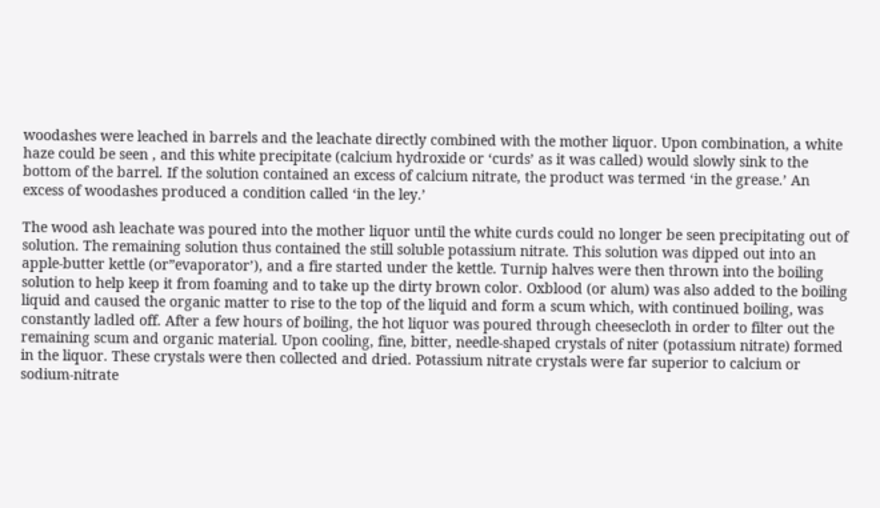woodashes were leached in barrels and the leachate directly combined with the mother liquor. Upon combination, a white haze could be seen , and this white precipitate (calcium hydroxide or ‘curds’ as it was called) would slowly sink to the bottom of the barrel. If the solution contained an excess of calcium nitrate, the product was termed ‘in the grease.’ An excess of woodashes produced a condition called ‘in the ley.’

The wood ash leachate was poured into the mother liquor until the white curds could no longer be seen precipitating out of solution. The remaining solution thus contained the still soluble potassium nitrate. This solution was dipped out into an apple-butter kettle (or”evaporator’), and a fire started under the kettle. Turnip halves were then thrown into the boiling solution to help keep it from foaming and to take up the dirty brown color. Oxblood (or alum) was also added to the boiling liquid and caused the organic matter to rise to the top of the liquid and form a scum which, with continued boiling, was constantly ladled off. After a few hours of boiling, the hot liquor was poured through cheesecloth in order to filter out the remaining scum and organic material. Upon cooling, fine, bitter, needle-shaped crystals of niter (potassium nitrate) formed in the liquor. These crystals were then collected and dried. Potassium nitrate crystals were far superior to calcium or sodium-nitrate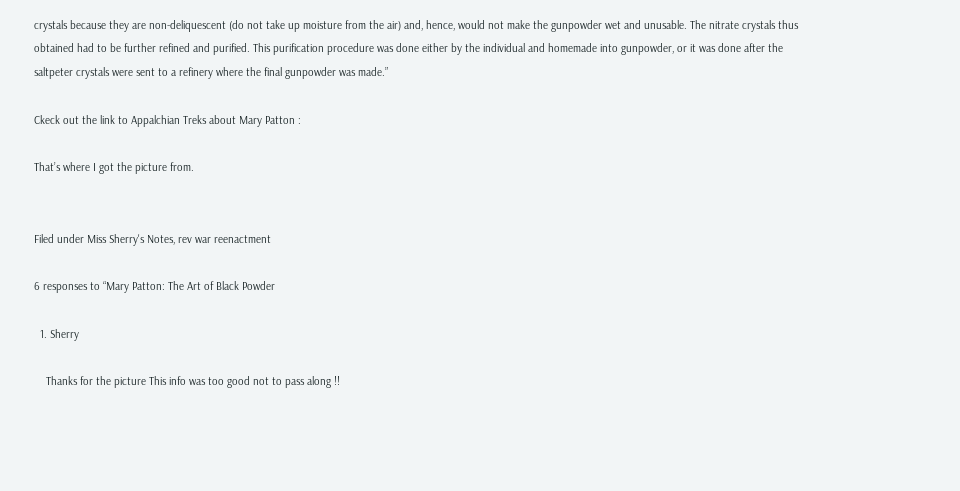crystals because they are non-deliquescent (do not take up moisture from the air) and, hence, would not make the gunpowder wet and unusable. The nitrate crystals thus obtained had to be further refined and purified. This purification procedure was done either by the individual and homemade into gunpowder, or it was done after the saltpeter crystals were sent to a refinery where the final gunpowder was made.”

Ckeck out the link to Appalchian Treks about Mary Patton :

That’s where I got the picture from.


Filed under Miss Sherry's Notes, rev war reenactment

6 responses to “Mary Patton: The Art of Black Powder

  1. Sherry

    Thanks for the picture This info was too good not to pass along !!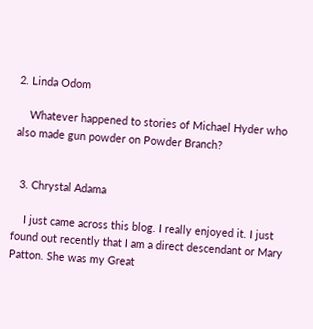2. Linda Odom

    Whatever happened to stories of Michael Hyder who also made gun powder on Powder Branch?


  3. Chrystal Adama

    I just came across this blog. I really enjoyed it. I just found out recently that I am a direct descendant or Mary Patton. She was my Great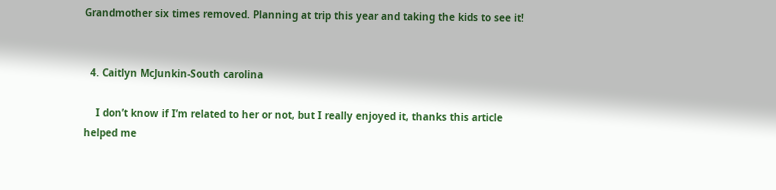Grandmother six times removed. Planning at trip this year and taking the kids to see it!


  4. Caitlyn McJunkin-South carolina

    I don’t know if I’m related to her or not, but I really enjoyed it, thanks this article helped me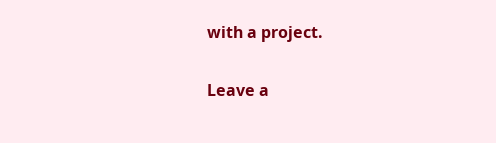with a project.


Leave a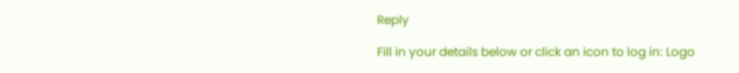Reply

Fill in your details below or click an icon to log in: Logo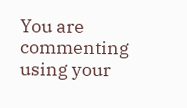You are commenting using your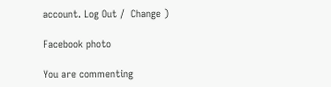account. Log Out /  Change )

Facebook photo

You are commenting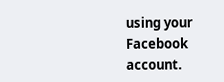using your Facebook account.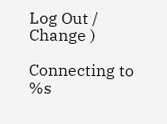Log Out /  Change )

Connecting to %s